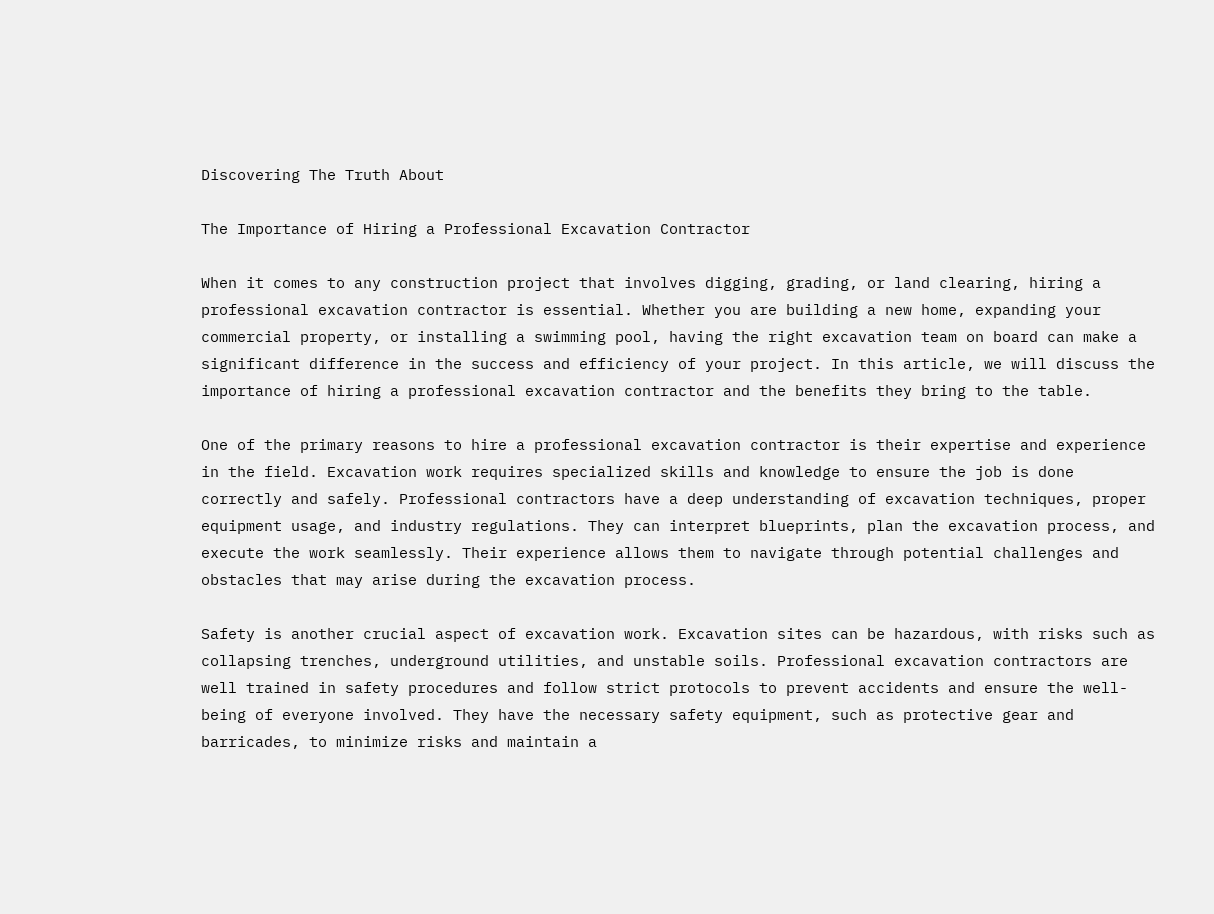Discovering The Truth About

The Importance of Hiring a Professional Excavation Contractor

When it comes to any construction project that involves digging, grading, or land clearing, hiring a professional excavation contractor is essential. Whether you are building a new home, expanding your commercial property, or installing a swimming pool, having the right excavation team on board can make a significant difference in the success and efficiency of your project. In this article, we will discuss the importance of hiring a professional excavation contractor and the benefits they bring to the table.

One of the primary reasons to hire a professional excavation contractor is their expertise and experience in the field. Excavation work requires specialized skills and knowledge to ensure the job is done correctly and safely. Professional contractors have a deep understanding of excavation techniques, proper equipment usage, and industry regulations. They can interpret blueprints, plan the excavation process, and execute the work seamlessly. Their experience allows them to navigate through potential challenges and obstacles that may arise during the excavation process.

Safety is another crucial aspect of excavation work. Excavation sites can be hazardous, with risks such as collapsing trenches, underground utilities, and unstable soils. Professional excavation contractors are well trained in safety procedures and follow strict protocols to prevent accidents and ensure the well-being of everyone involved. They have the necessary safety equipment, such as protective gear and barricades, to minimize risks and maintain a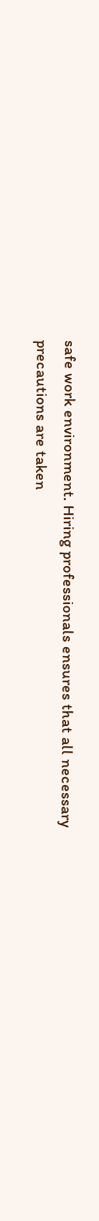safe work environment. Hiring professionals ensures that all necessary precautions are taken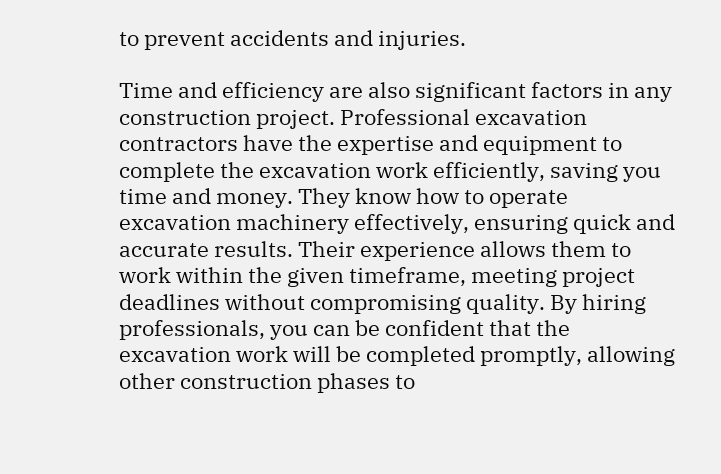to prevent accidents and injuries.

Time and efficiency are also significant factors in any construction project. Professional excavation contractors have the expertise and equipment to complete the excavation work efficiently, saving you time and money. They know how to operate excavation machinery effectively, ensuring quick and accurate results. Their experience allows them to work within the given timeframe, meeting project deadlines without compromising quality. By hiring professionals, you can be confident that the excavation work will be completed promptly, allowing other construction phases to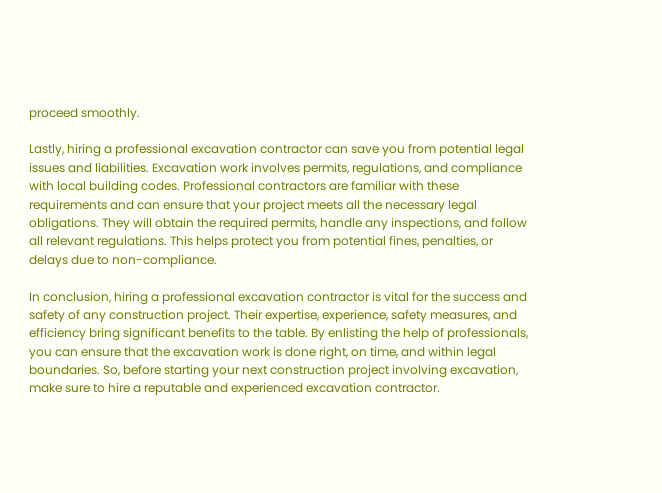proceed smoothly.

Lastly, hiring a professional excavation contractor can save you from potential legal issues and liabilities. Excavation work involves permits, regulations, and compliance with local building codes. Professional contractors are familiar with these requirements and can ensure that your project meets all the necessary legal obligations. They will obtain the required permits, handle any inspections, and follow all relevant regulations. This helps protect you from potential fines, penalties, or delays due to non-compliance.

In conclusion, hiring a professional excavation contractor is vital for the success and safety of any construction project. Their expertise, experience, safety measures, and efficiency bring significant benefits to the table. By enlisting the help of professionals, you can ensure that the excavation work is done right, on time, and within legal boundaries. So, before starting your next construction project involving excavation, make sure to hire a reputable and experienced excavation contractor.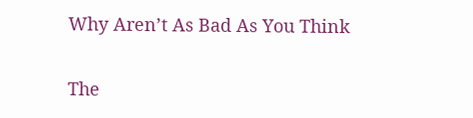Why Aren’t As Bad As You Think

The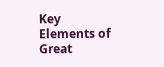Key Elements of Great